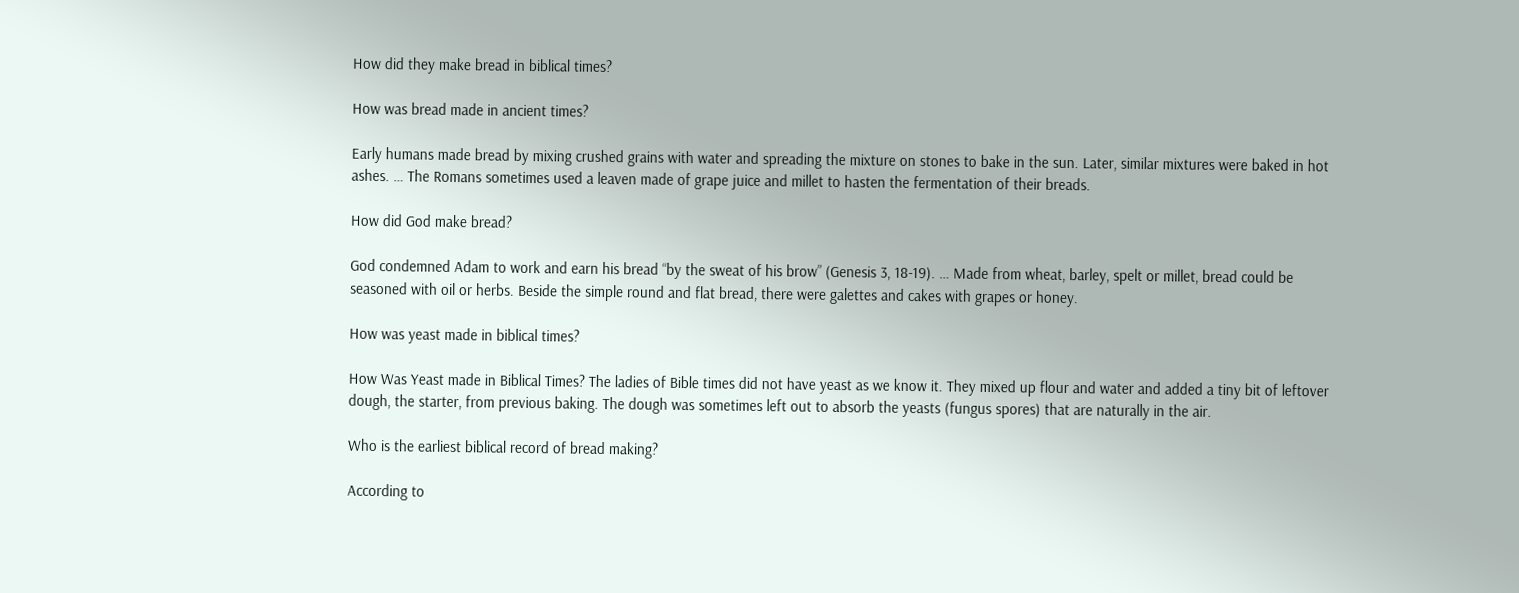How did they make bread in biblical times?

How was bread made in ancient times?

Early humans made bread by mixing crushed grains with water and spreading the mixture on stones to bake in the sun. Later, similar mixtures were baked in hot ashes. … The Romans sometimes used a leaven made of grape juice and millet to hasten the fermentation of their breads.

How did God make bread?

God condemned Adam to work and earn his bread “by the sweat of his brow” (Genesis 3, 18-19). … Made from wheat, barley, spelt or millet, bread could be seasoned with oil or herbs. Beside the simple round and flat bread, there were galettes and cakes with grapes or honey.

How was yeast made in biblical times?

How Was Yeast made in Biblical Times? The ladies of Bible times did not have yeast as we know it. They mixed up flour and water and added a tiny bit of leftover dough, the starter, from previous baking. The dough was sometimes left out to absorb the yeasts (fungus spores) that are naturally in the air.

Who is the earliest biblical record of bread making?

According to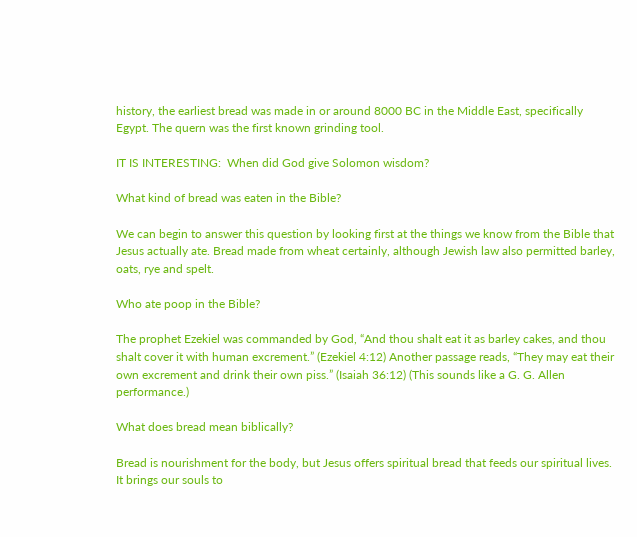history, the earliest bread was made in or around 8000 BC in the Middle East, specifically Egypt. The quern was the first known grinding tool.

IT IS INTERESTING:  When did God give Solomon wisdom?

What kind of bread was eaten in the Bible?

We can begin to answer this question by looking first at the things we know from the Bible that Jesus actually ate. Bread made from wheat certainly, although Jewish law also permitted barley, oats, rye and spelt.

Who ate poop in the Bible?

The prophet Ezekiel was commanded by God, “And thou shalt eat it as barley cakes, and thou shalt cover it with human excrement.” (Ezekiel 4:12) Another passage reads, “They may eat their own excrement and drink their own piss.” (Isaiah 36:12) (This sounds like a G. G. Allen performance.)

What does bread mean biblically?

Bread is nourishment for the body, but Jesus offers spiritual bread that feeds our spiritual lives. It brings our souls to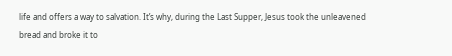life and offers a way to salvation. It’s why, during the Last Supper, Jesus took the unleavened bread and broke it to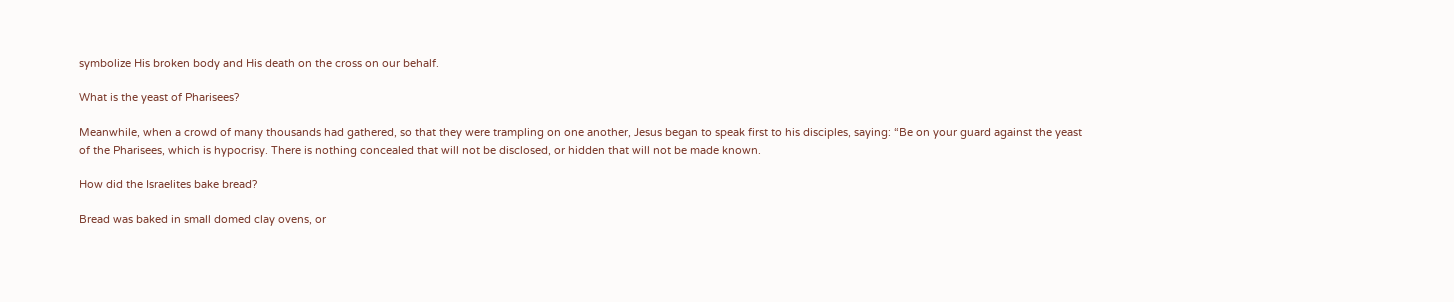symbolize His broken body and His death on the cross on our behalf.

What is the yeast of Pharisees?

Meanwhile, when a crowd of many thousands had gathered, so that they were trampling on one another, Jesus began to speak first to his disciples, saying: “Be on your guard against the yeast of the Pharisees, which is hypocrisy. There is nothing concealed that will not be disclosed, or hidden that will not be made known.

How did the Israelites bake bread?

Bread was baked in small domed clay ovens, or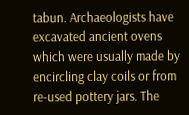tabun. Archaeologists have excavated ancient ovens which were usually made by encircling clay coils or from re-used pottery jars. The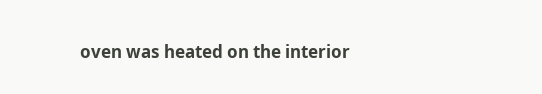oven was heated on the interior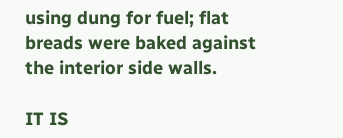using dung for fuel; flat breads were baked against the interior side walls.

IT IS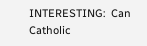INTERESTING:  Can Catholic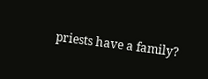priests have a family?